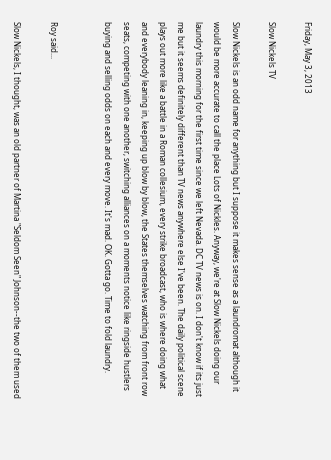Friday, May 3, 2013

Slow Nickels TV

Slow Nickels is an odd name for anything but I suppose it makes sense as a laundromat although it would be more accurate to call the place Lots of Nickles. Anyway, we're at Slow Nickels doing our laundry this morning for the first time since we left Nevada. DC TV news is on. I don't know if its just me but it seems definitely different than TV news anywhere else I've been. The daily political scene plays out more like a battle in a Roman collesium, every strike broadcast, who is where doing what and everybody leaning in, keeping up blow by blow, the States themselves watching from front row seats, competing with one another, switching alliances on a moments notice like ringside hustlers buying and selling odds on each and every move. It's mad. OK. Gotta go. Time to fold laundry.


Roy said...

Slow Nickels, I thought, was an old partner of Martina "Seldom Seen" Johnson--the two of them used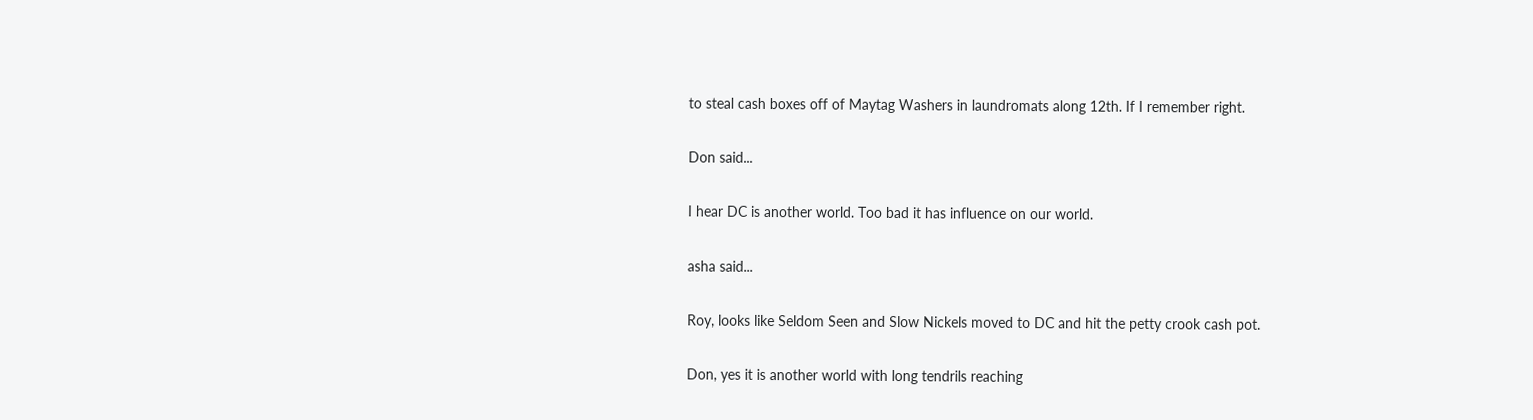to steal cash boxes off of Maytag Washers in laundromats along 12th. If I remember right.

Don said...

I hear DC is another world. Too bad it has influence on our world.

asha said...

Roy, looks like Seldom Seen and Slow Nickels moved to DC and hit the petty crook cash pot.

Don, yes it is another world with long tendrils reaching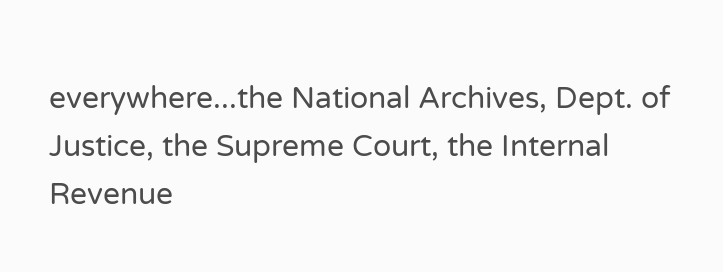everywhere...the National Archives, Dept. of Justice, the Supreme Court, the Internal Revenue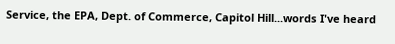Service, the EPA, Dept. of Commerce, Capitol Hill...words I've heard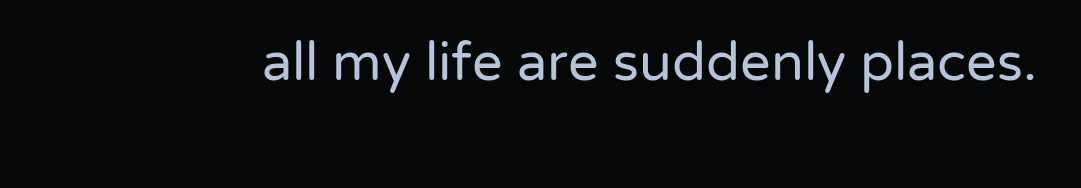all my life are suddenly places.